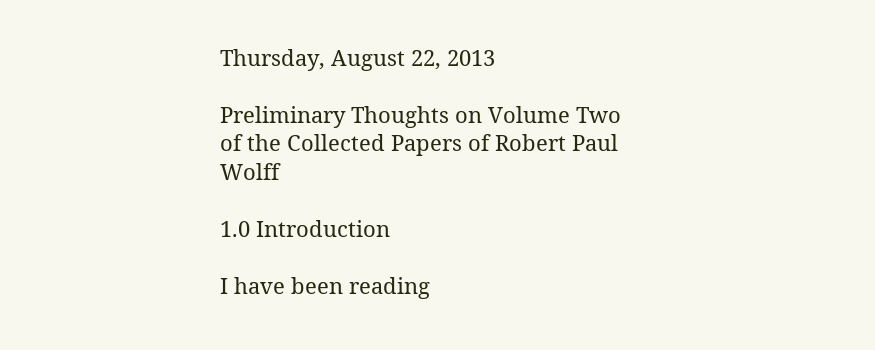Thursday, August 22, 2013

Preliminary Thoughts on Volume Two of the Collected Papers of Robert Paul Wolff

1.0 Introduction

I have been reading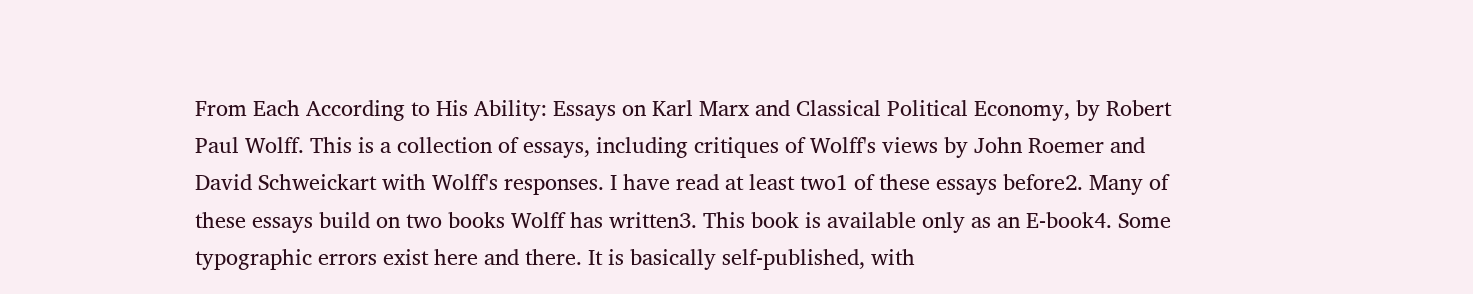From Each According to His Ability: Essays on Karl Marx and Classical Political Economy, by Robert Paul Wolff. This is a collection of essays, including critiques of Wolff's views by John Roemer and David Schweickart with Wolff's responses. I have read at least two1 of these essays before2. Many of these essays build on two books Wolff has written3. This book is available only as an E-book4. Some typographic errors exist here and there. It is basically self-published, with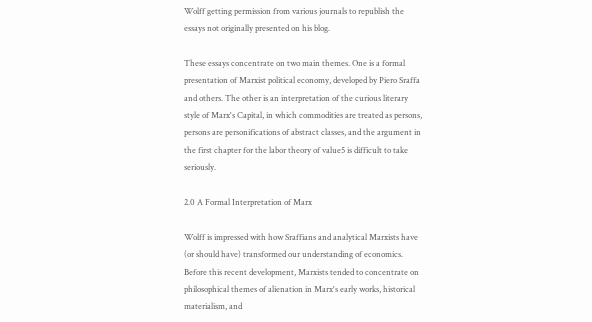Wolff getting permission from various journals to republish the essays not originally presented on his blog.

These essays concentrate on two main themes. One is a formal presentation of Marxist political economy, developed by Piero Sraffa and others. The other is an interpretation of the curious literary style of Marx's Capital, in which commodities are treated as persons, persons are personifications of abstract classes, and the argument in the first chapter for the labor theory of value5 is difficult to take seriously.

2.0 A Formal Interpretation of Marx

Wolff is impressed with how Sraffians and analytical Marxists have (or should have) transformed our understanding of economics. Before this recent development, Marxists tended to concentrate on philosophical themes of alienation in Marx's early works, historical materialism, and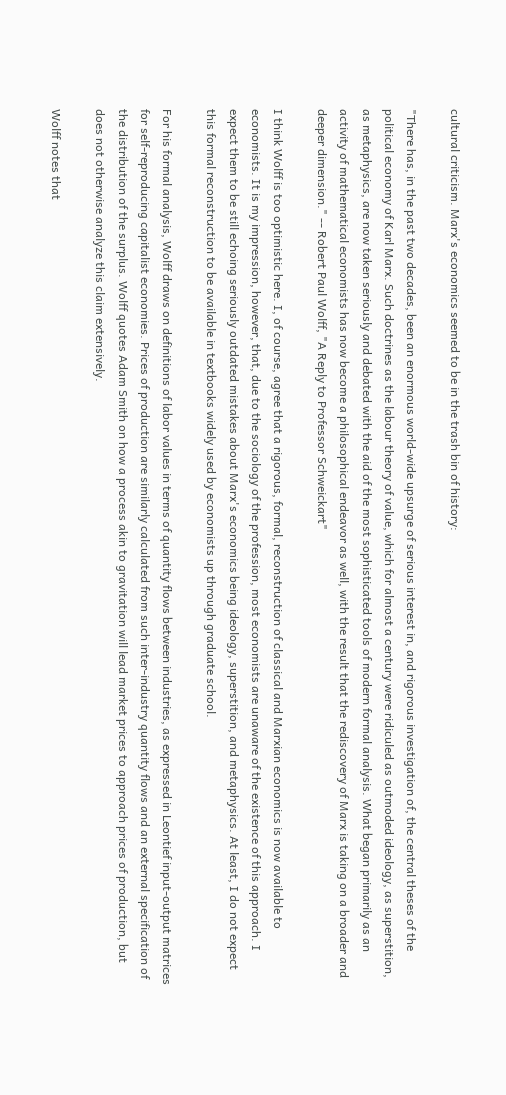cultural criticism. Marx's economics seemed to be in the trash bin of history:

"There has, in the past two decades, been an enormous world-wide upsurge of serious interest in, and rigorous investigation of, the central theses of the political economy of Karl Marx. Such doctrines as the labour theory of value, which for almost a century were ridiculed as outmoded ideology, as superstition, as metaphysics, are now taken seriously and debated with the aid of the most sophisticated tools of modern formal analysis. What began primarily as an activity of mathematical economists has now become a philosophical endeavor as well, with the result that the rediscovery of Marx is taking on a broader and deeper dimension." -- Robert Paul Wolff, "A Reply to Professor Schweickart"

I think Wolff is too optimistic here. I, of course, agree that a rigorous, formal, reconstruction of classical and Marxian economics is now available to economists. It is my impression, however, that, due to the sociology of the profession, most economists are unaware of the existence of this approach. I expect them to be still echoing seriously outdated mistakes about Marx's economics being ideology, superstition, and metaphysics. At least, I do not expect this formal reconstruction to be available in textbooks widely used by economists up through graduate school.

For his formal analysis, Wolff draws on definitions of labor values in terms of quantity flows between industries, as expressed in Leontief input-output matrices for self-reproducing capitalist economies. Prices of production are similarly calculated from such inter-industry quantity flows and an external specification of the distribution of the surplus. Wolff quotes Adam Smith on how a process akin to gravitation will lead market prices to approach prices of production, but does not otherwise analyze this claim extensively.

Wolff notes that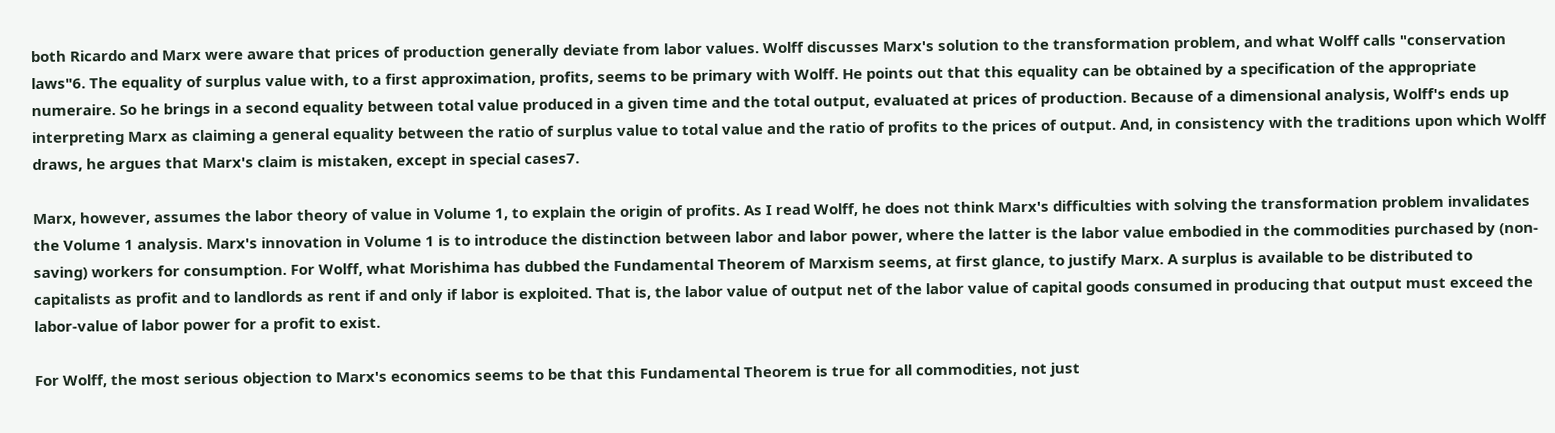both Ricardo and Marx were aware that prices of production generally deviate from labor values. Wolff discusses Marx's solution to the transformation problem, and what Wolff calls "conservation laws"6. The equality of surplus value with, to a first approximation, profits, seems to be primary with Wolff. He points out that this equality can be obtained by a specification of the appropriate numeraire. So he brings in a second equality between total value produced in a given time and the total output, evaluated at prices of production. Because of a dimensional analysis, Wolff's ends up interpreting Marx as claiming a general equality between the ratio of surplus value to total value and the ratio of profits to the prices of output. And, in consistency with the traditions upon which Wolff draws, he argues that Marx's claim is mistaken, except in special cases7.

Marx, however, assumes the labor theory of value in Volume 1, to explain the origin of profits. As I read Wolff, he does not think Marx's difficulties with solving the transformation problem invalidates the Volume 1 analysis. Marx's innovation in Volume 1 is to introduce the distinction between labor and labor power, where the latter is the labor value embodied in the commodities purchased by (non-saving) workers for consumption. For Wolff, what Morishima has dubbed the Fundamental Theorem of Marxism seems, at first glance, to justify Marx. A surplus is available to be distributed to capitalists as profit and to landlords as rent if and only if labor is exploited. That is, the labor value of output net of the labor value of capital goods consumed in producing that output must exceed the labor-value of labor power for a profit to exist.

For Wolff, the most serious objection to Marx's economics seems to be that this Fundamental Theorem is true for all commodities, not just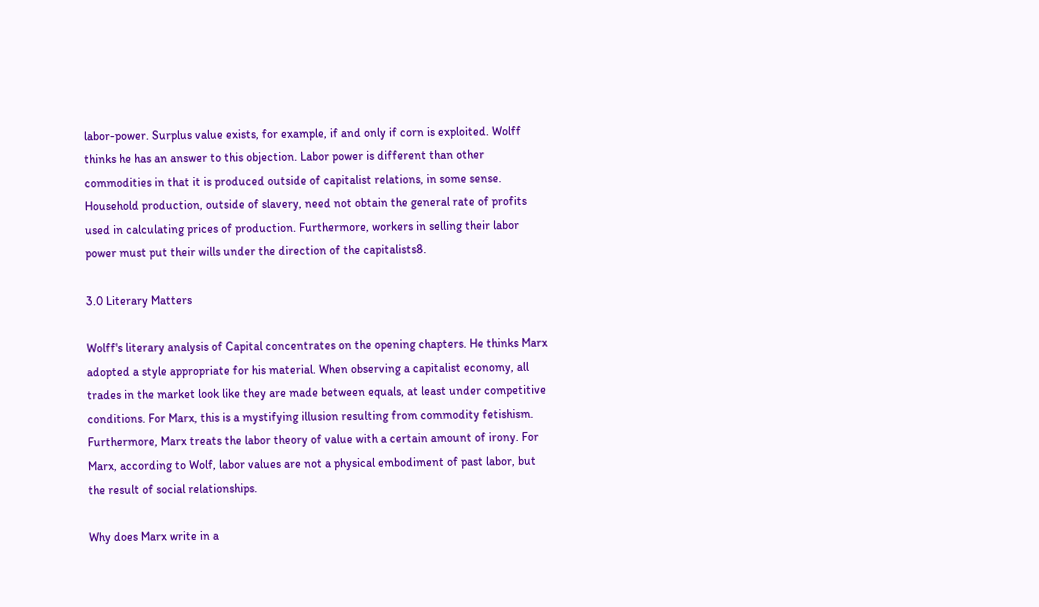labor-power. Surplus value exists, for example, if and only if corn is exploited. Wolff thinks he has an answer to this objection. Labor power is different than other commodities in that it is produced outside of capitalist relations, in some sense. Household production, outside of slavery, need not obtain the general rate of profits used in calculating prices of production. Furthermore, workers in selling their labor power must put their wills under the direction of the capitalists8.

3.0 Literary Matters

Wolff's literary analysis of Capital concentrates on the opening chapters. He thinks Marx adopted a style appropriate for his material. When observing a capitalist economy, all trades in the market look like they are made between equals, at least under competitive conditions. For Marx, this is a mystifying illusion resulting from commodity fetishism. Furthermore, Marx treats the labor theory of value with a certain amount of irony. For Marx, according to Wolf, labor values are not a physical embodiment of past labor, but the result of social relationships.

Why does Marx write in a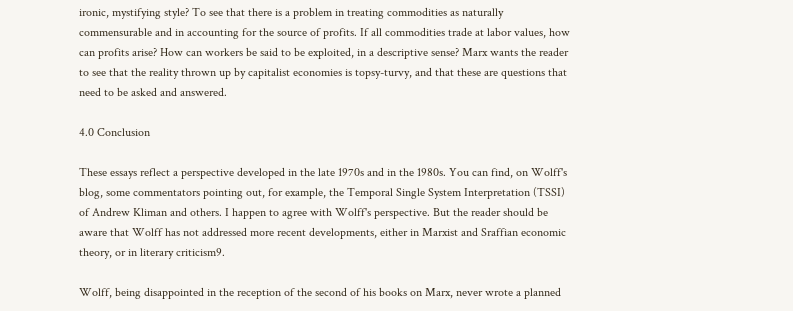ironic, mystifying style? To see that there is a problem in treating commodities as naturally commensurable and in accounting for the source of profits. If all commodities trade at labor values, how can profits arise? How can workers be said to be exploited, in a descriptive sense? Marx wants the reader to see that the reality thrown up by capitalist economies is topsy-turvy, and that these are questions that need to be asked and answered.

4.0 Conclusion

These essays reflect a perspective developed in the late 1970s and in the 1980s. You can find, on Wolff's blog, some commentators pointing out, for example, the Temporal Single System Interpretation (TSSI) of Andrew Kliman and others. I happen to agree with Wolff's perspective. But the reader should be aware that Wolff has not addressed more recent developments, either in Marxist and Sraffian economic theory, or in literary criticism9.

Wolff, being disappointed in the reception of the second of his books on Marx, never wrote a planned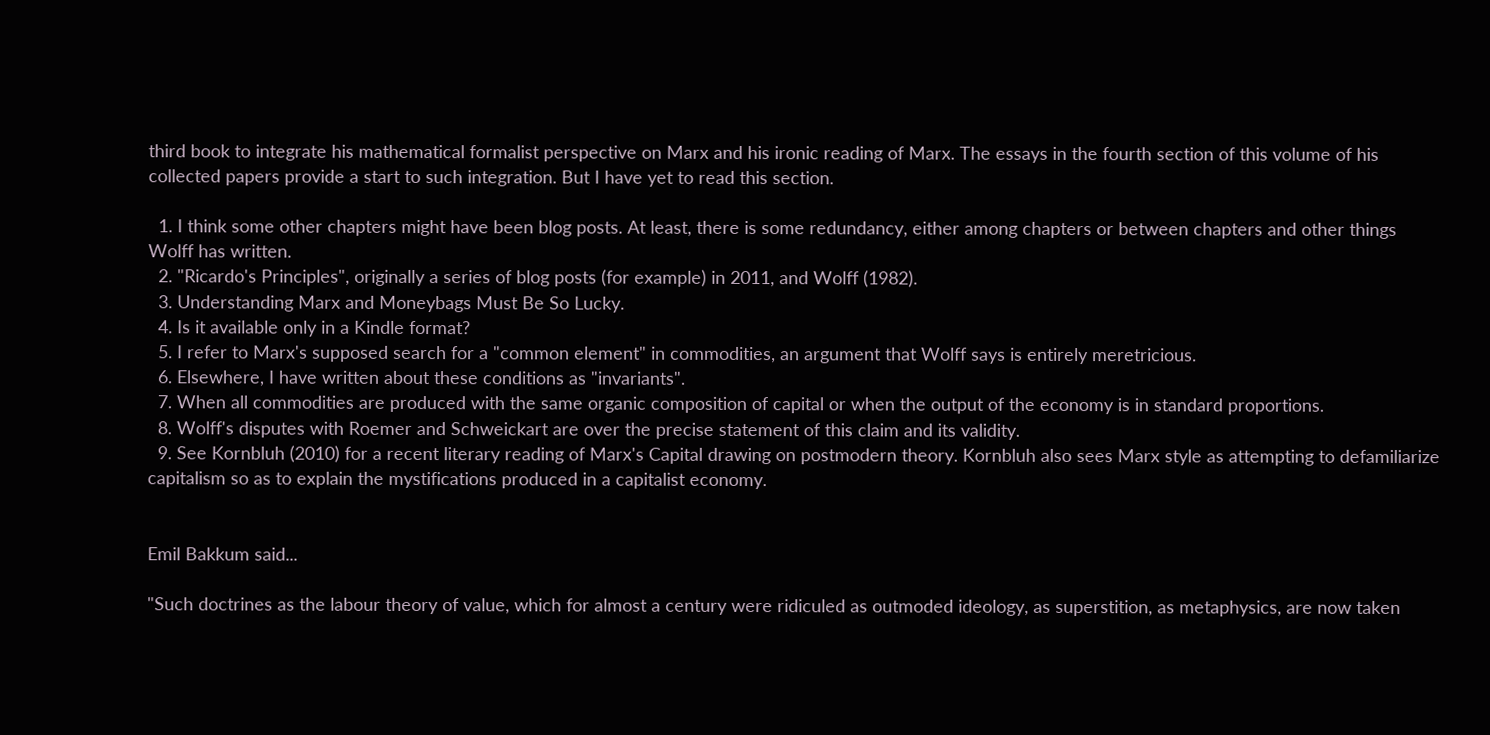third book to integrate his mathematical formalist perspective on Marx and his ironic reading of Marx. The essays in the fourth section of this volume of his collected papers provide a start to such integration. But I have yet to read this section.

  1. I think some other chapters might have been blog posts. At least, there is some redundancy, either among chapters or between chapters and other things Wolff has written.
  2. "Ricardo's Principles", originally a series of blog posts (for example) in 2011, and Wolff (1982).
  3. Understanding Marx and Moneybags Must Be So Lucky.
  4. Is it available only in a Kindle format?
  5. I refer to Marx's supposed search for a "common element" in commodities, an argument that Wolff says is entirely meretricious.
  6. Elsewhere, I have written about these conditions as "invariants".
  7. When all commodities are produced with the same organic composition of capital or when the output of the economy is in standard proportions.
  8. Wolff's disputes with Roemer and Schweickart are over the precise statement of this claim and its validity.
  9. See Kornbluh (2010) for a recent literary reading of Marx's Capital drawing on postmodern theory. Kornbluh also sees Marx style as attempting to defamiliarize capitalism so as to explain the mystifications produced in a capitalist economy.


Emil Bakkum said...

"Such doctrines as the labour theory of value, which for almost a century were ridiculed as outmoded ideology, as superstition, as metaphysics, are now taken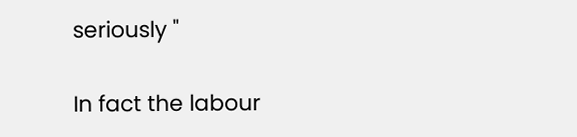seriously "

In fact the labour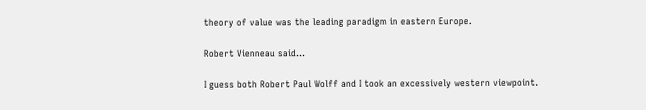theory of value was the leading paradigm in eastern Europe.

Robert Vienneau said...

I guess both Robert Paul Wolff and I took an excessively western viewpoint.